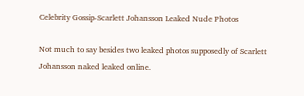Celebrity Gossip-Scarlett Johansson Leaked Nude Photos

Not much to say besides two leaked photos supposedly of Scarlett Johansson naked leaked online.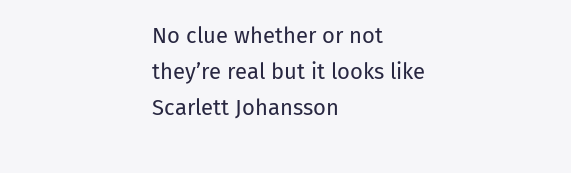No clue whether or not they’re real but it looks like Scarlett Johansson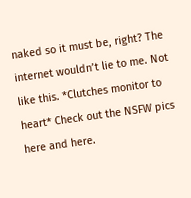naked so it must be, right? The internet wouldn’t lie to me. Not like this. *Clutches monitor to heart* Check out the NSFW pics here and here.